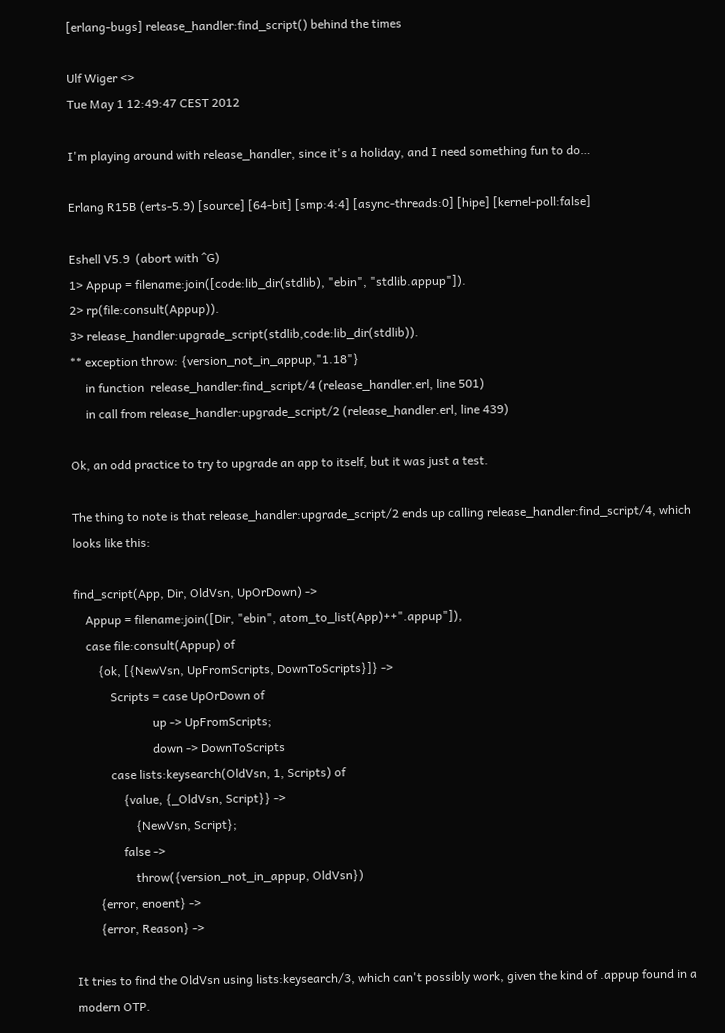[erlang-bugs] release_handler:find_script() behind the times

Ulf Wiger <>
Tue May 1 12:49:47 CEST 2012

I'm playing around with release_handler, since it's a holiday, and I need something fun to do…

Erlang R15B (erts-5.9) [source] [64-bit] [smp:4:4] [async-threads:0] [hipe] [kernel-poll:false]

Eshell V5.9  (abort with ^G)
1> Appup = filename:join([code:lib_dir(stdlib), "ebin", "stdlib.appup"]).
2> rp(file:consult(Appup)).
3> release_handler:upgrade_script(stdlib,code:lib_dir(stdlib)).
** exception throw: {version_not_in_appup,"1.18"}
     in function  release_handler:find_script/4 (release_handler.erl, line 501)
     in call from release_handler:upgrade_script/2 (release_handler.erl, line 439)

Ok, an odd practice to try to upgrade an app to itself, but it was just a test.

The thing to note is that release_handler:upgrade_script/2 ends up calling release_handler:find_script/4, which looks like this:

find_script(App, Dir, OldVsn, UpOrDown) ->
    Appup = filename:join([Dir, "ebin", atom_to_list(App)++".appup"]),
    case file:consult(Appup) of
        {ok, [{NewVsn, UpFromScripts, DownToScripts}]} ->
            Scripts = case UpOrDown of
                          up -> UpFromScripts;
                          down -> DownToScripts
            case lists:keysearch(OldVsn, 1, Scripts) of
                {value, {_OldVsn, Script}} ->
                    {NewVsn, Script};
                false ->
                    throw({version_not_in_appup, OldVsn})
        {error, enoent} ->
        {error, Reason} ->

It tries to find the OldVsn using lists:keysearch/3, which can't possibly work, given the kind of .appup found in a modern OTP.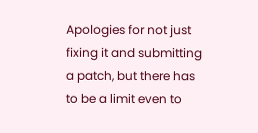Apologies for not just fixing it and submitting a patch, but there has to be a limit even to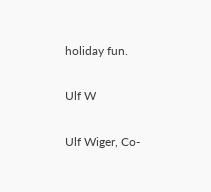holiday fun.

Ulf W

Ulf Wiger, Co-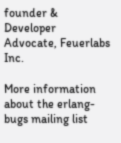founder & Developer Advocate, Feuerlabs Inc.

More information about the erlang-bugs mailing list